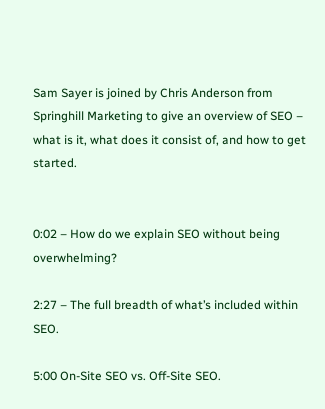Sam Sayer is joined by Chris Anderson from Springhill Marketing to give an overview of SEO – what is it, what does it consist of, and how to get started.


0:02 – How do we explain SEO without being overwhelming?

2:27 – The full breadth of what’s included within SEO.

5:00 On-Site SEO vs. Off-Site SEO.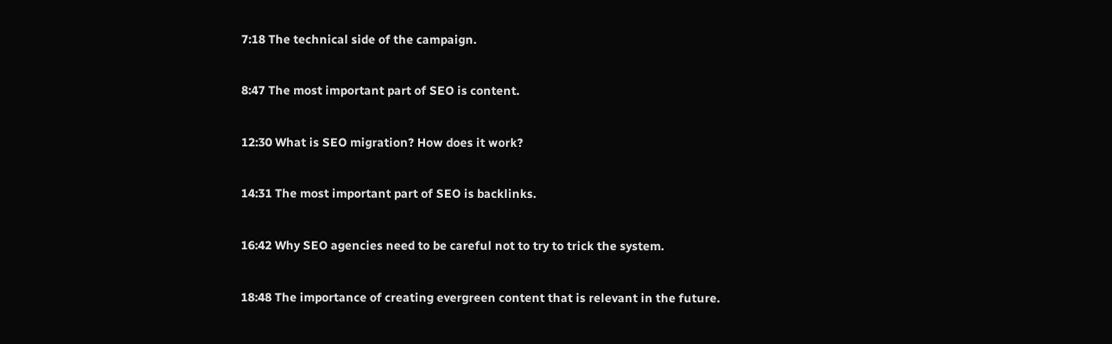7:18 The technical side of the campaign.

8:47 The most important part of SEO is content.

12:30 What is SEO migration? How does it work?

14:31 The most important part of SEO is backlinks.

16:42 Why SEO agencies need to be careful not to try to trick the system.

18:48 The importance of creating evergreen content that is relevant in the future.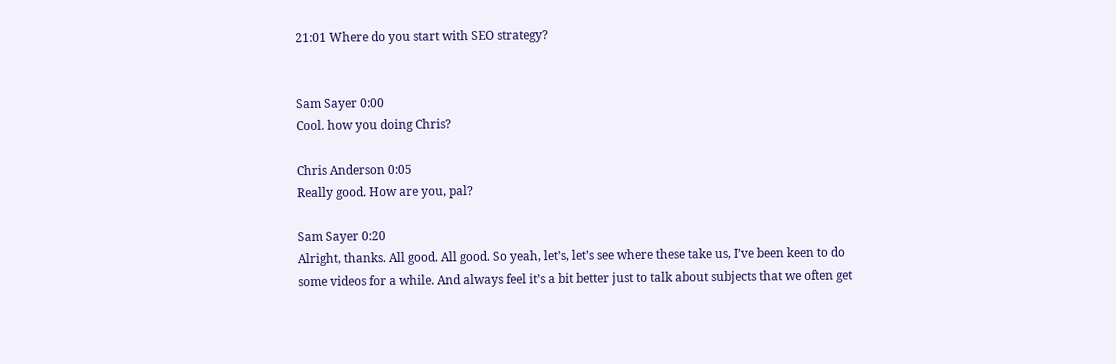21:01 Where do you start with SEO strategy?


Sam Sayer 0:00
Cool. how you doing Chris?

Chris Anderson 0:05
Really good. How are you, pal?

Sam Sayer 0:20
Alright, thanks. All good. All good. So yeah, let’s, let’s see where these take us, I’ve been keen to do some videos for a while. And always feel it’s a bit better just to talk about subjects that we often get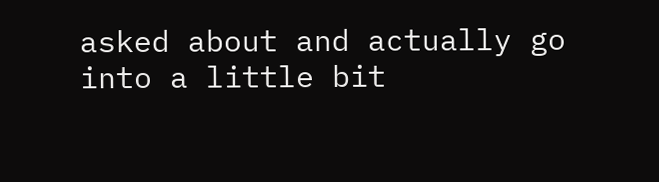asked about and actually go into a little bit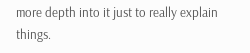more depth into it just to really explain things.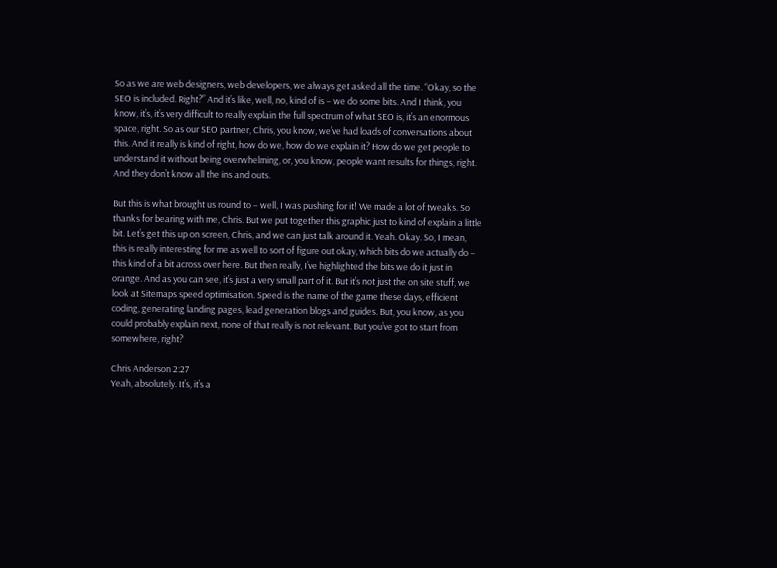So as we are web designers, web developers, we always get asked all the time. “Okay, so the SEO is included. Right?” And it’s like, well, no, kind of is – we do some bits. And I think, you know, it’s, it’s very difficult to really explain the full spectrum of what SEO is, it’s an enormous space, right. So as our SEO partner, Chris, you know, we’ve had loads of conversations about this. And it really is kind of right, how do we, how do we explain it? How do we get people to understand it without being overwhelming, or, you know, people want results for things, right. And they don’t know all the ins and outs.

But this is what brought us round to – well, I was pushing for it! We made a lot of tweaks. So thanks for bearing with me, Chris. But we put together this graphic just to kind of explain a little bit. Let’s get this up on screen, Chris, and we can just talk around it. Yeah. Okay. So, I mean, this is really interesting for me as well to sort of figure out okay, which bits do we actually do – this kind of a bit across over here. But then really, I’ve highlighted the bits we do it just in orange. And as you can see, it’s just a very small part of it. But it’s not just the on site stuff, we look at Sitemaps speed optimisation. Speed is the name of the game these days, efficient coding, generating landing pages, lead generation blogs and guides. But, you know, as you could probably explain next, none of that really is not relevant. But you’ve got to start from somewhere, right?

Chris Anderson 2:27
Yeah, absolutely. It’s, it’s a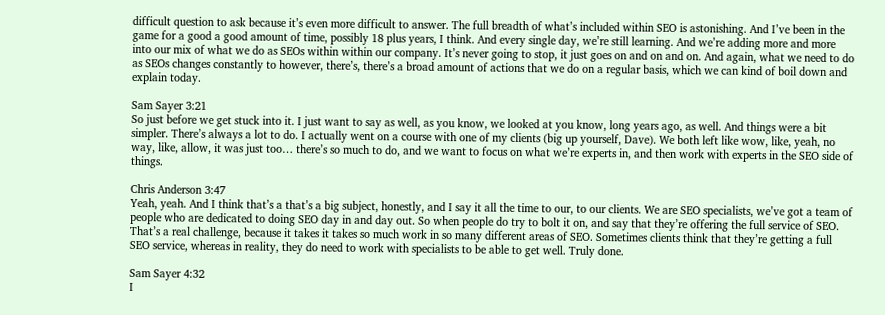difficult question to ask because it’s even more difficult to answer. The full breadth of what’s included within SEO is astonishing. And I’ve been in the game for a good a good amount of time, possibly 18 plus years, I think. And every single day, we’re still learning. And we’re adding more and more into our mix of what we do as SEOs within within our company. It’s never going to stop, it just goes on and on and on. And again, what we need to do as SEOs changes constantly to however, there’s, there’s a broad amount of actions that we do on a regular basis, which we can kind of boil down and explain today.

Sam Sayer 3:21
So just before we get stuck into it. I just want to say as well, as you know, we looked at you know, long years ago, as well. And things were a bit simpler. There’s always a lot to do. I actually went on a course with one of my clients (big up yourself, Dave). We both left like wow, like, yeah, no way, like, allow, it was just too… there’s so much to do, and we want to focus on what we’re experts in, and then work with experts in the SEO side of things.

Chris Anderson 3:47
Yeah, yeah. And I think that’s a that’s a big subject, honestly, and I say it all the time to our, to our clients. We are SEO specialists, we’ve got a team of people who are dedicated to doing SEO day in and day out. So when people do try to bolt it on, and say that they’re offering the full service of SEO. That’s a real challenge, because it takes it takes so much work in so many different areas of SEO. Sometimes clients think that they’re getting a full SEO service, whereas in reality, they do need to work with specialists to be able to get well. Truly done.

Sam Sayer 4:32
I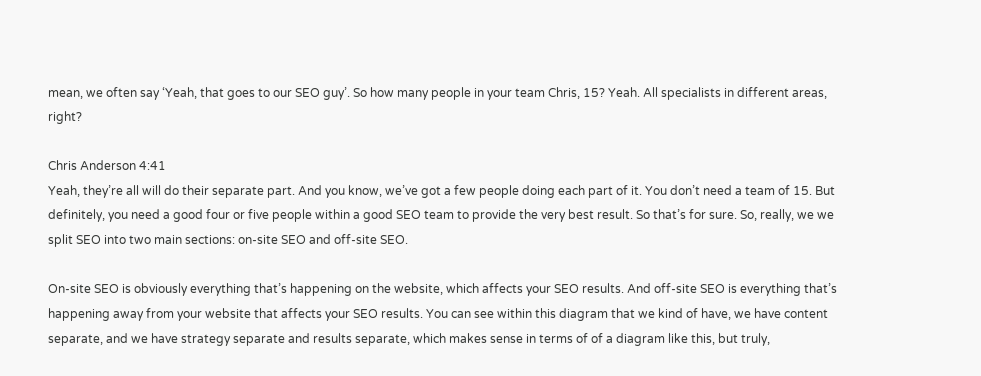mean, we often say ‘Yeah, that goes to our SEO guy’. So how many people in your team Chris, 15? Yeah. All specialists in different areas, right?

Chris Anderson 4:41
Yeah, they’re all will do their separate part. And you know, we’ve got a few people doing each part of it. You don’t need a team of 15. But definitely, you need a good four or five people within a good SEO team to provide the very best result. So that’s for sure. So, really, we we split SEO into two main sections: on-site SEO and off-site SEO.

On-site SEO is obviously everything that’s happening on the website, which affects your SEO results. And off-site SEO is everything that’s happening away from your website that affects your SEO results. You can see within this diagram that we kind of have, we have content separate, and we have strategy separate and results separate, which makes sense in terms of of a diagram like this, but truly,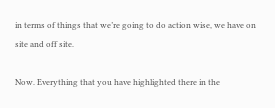in terms of things that we’re going to do action wise, we have on site and off site.

Now. Everything that you have highlighted there in the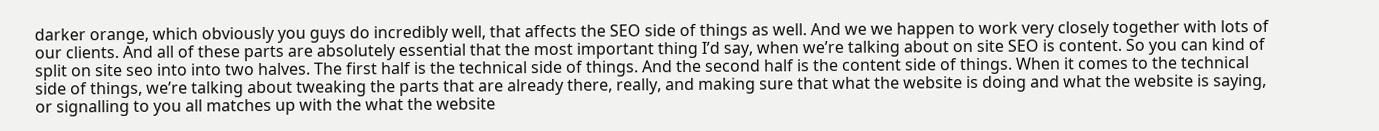darker orange, which obviously you guys do incredibly well, that affects the SEO side of things as well. And we we happen to work very closely together with lots of our clients. And all of these parts are absolutely essential that the most important thing I’d say, when we’re talking about on site SEO is content. So you can kind of split on site seo into into two halves. The first half is the technical side of things. And the second half is the content side of things. When it comes to the technical side of things, we’re talking about tweaking the parts that are already there, really, and making sure that what the website is doing and what the website is saying, or signalling to you all matches up with the what the website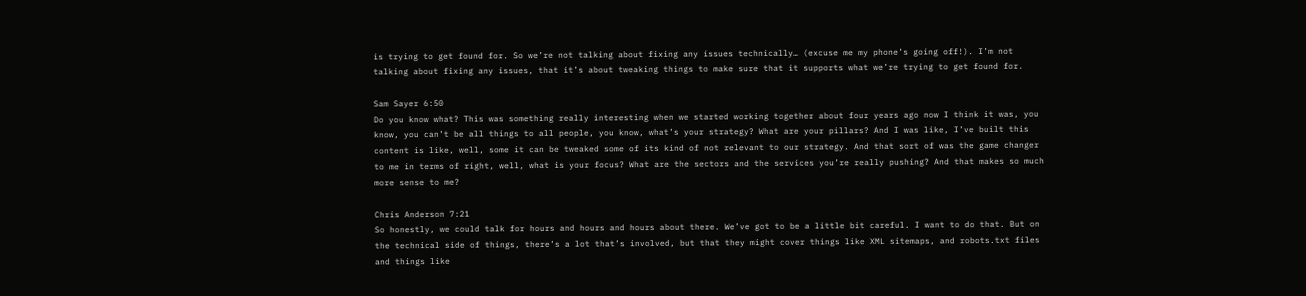is trying to get found for. So we’re not talking about fixing any issues technically… (excuse me my phone’s going off!). I’m not talking about fixing any issues, that it’s about tweaking things to make sure that it supports what we’re trying to get found for.

Sam Sayer 6:50
Do you know what? This was something really interesting when we started working together about four years ago now I think it was, you know, you can’t be all things to all people, you know, what’s your strategy? What are your pillars? And I was like, I’ve built this content is like, well, some it can be tweaked some of its kind of not relevant to our strategy. And that sort of was the game changer to me in terms of right, well, what is your focus? What are the sectors and the services you’re really pushing? And that makes so much more sense to me?

Chris Anderson 7:21
So honestly, we could talk for hours and hours and hours about there. We’ve got to be a little bit careful. I want to do that. But on the technical side of things, there’s a lot that’s involved, but that they might cover things like XML sitemaps, and robots.txt files and things like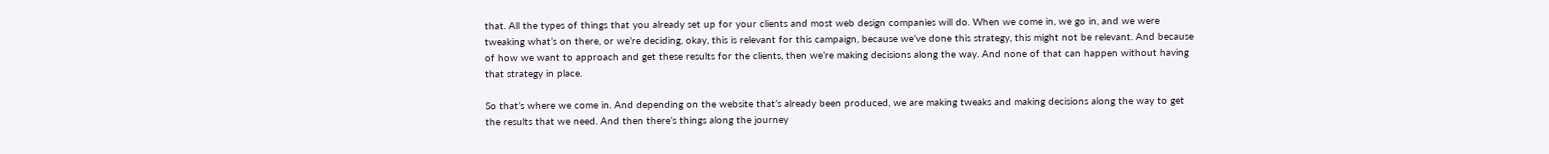that. All the types of things that you already set up for your clients and most web design companies will do. When we come in, we go in, and we were tweaking what’s on there, or we’re deciding, okay, this is relevant for this campaign, because we’ve done this strategy, this might not be relevant. And because of how we want to approach and get these results for the clients, then we’re making decisions along the way. And none of that can happen without having that strategy in place.

So that’s where we come in. And depending on the website that’s already been produced, we are making tweaks and making decisions along the way to get the results that we need. And then there’s things along the journey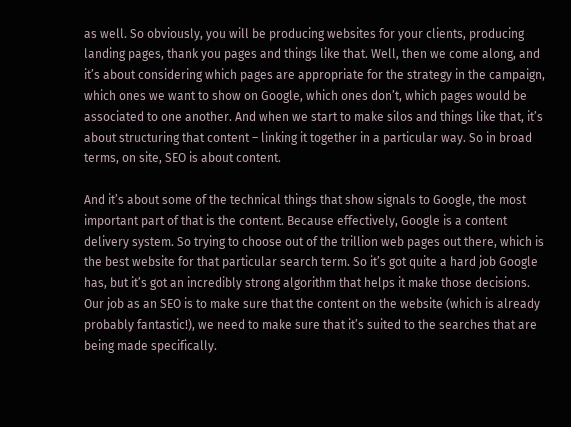as well. So obviously, you will be producing websites for your clients, producing landing pages, thank you pages and things like that. Well, then we come along, and it’s about considering which pages are appropriate for the strategy in the campaign, which ones we want to show on Google, which ones don’t, which pages would be associated to one another. And when we start to make silos and things like that, it’s about structuring that content – linking it together in a particular way. So in broad terms, on site, SEO is about content.

And it’s about some of the technical things that show signals to Google, the most important part of that is the content. Because effectively, Google is a content delivery system. So trying to choose out of the trillion web pages out there, which is the best website for that particular search term. So it’s got quite a hard job Google has, but it’s got an incredibly strong algorithm that helps it make those decisions. Our job as an SEO is to make sure that the content on the website (which is already probably fantastic!), we need to make sure that it’s suited to the searches that are being made specifically.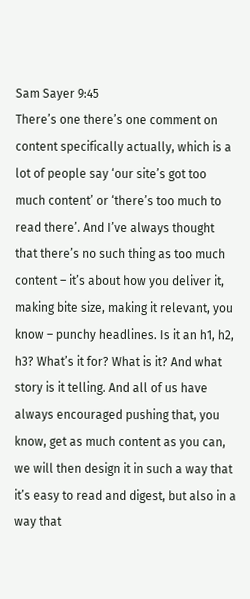Sam Sayer 9:45
There’s one there’s one comment on content specifically actually, which is a lot of people say ‘our site’s got too much content’ or ‘there’s too much to read there’. And I’ve always thought that there’s no such thing as too much content – it’s about how you deliver it, making bite size, making it relevant, you know – punchy headlines. Is it an h1, h2, h3? What’s it for? What is it? And what story is it telling. And all of us have always encouraged pushing that, you know, get as much content as you can, we will then design it in such a way that it’s easy to read and digest, but also in a way that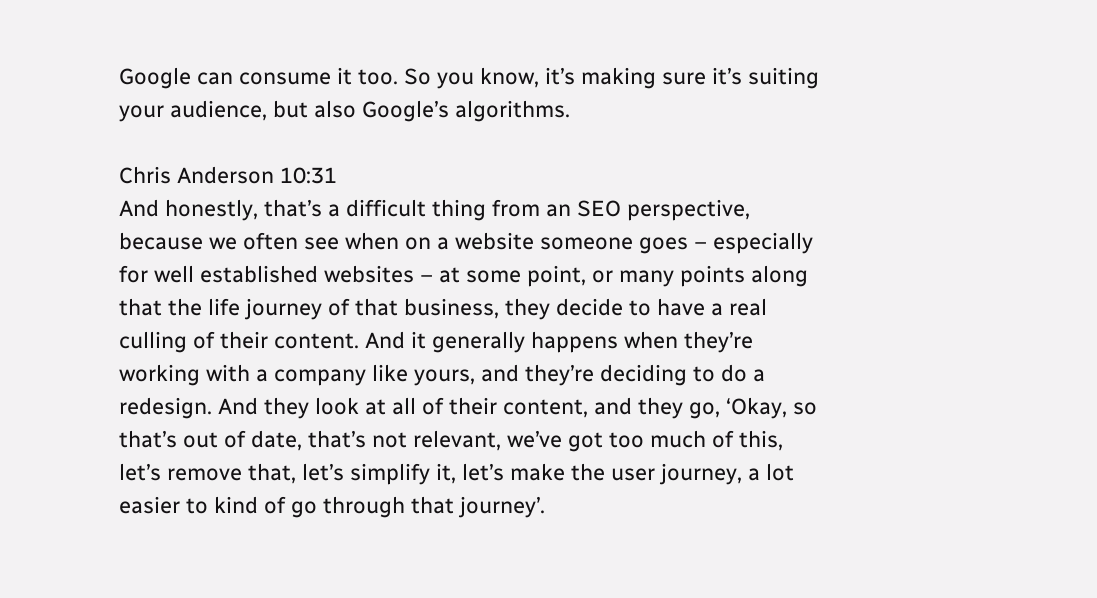Google can consume it too. So you know, it’s making sure it’s suiting your audience, but also Google’s algorithms.

Chris Anderson 10:31
And honestly, that’s a difficult thing from an SEO perspective, because we often see when on a website someone goes – especially for well established websites – at some point, or many points along that the life journey of that business, they decide to have a real culling of their content. And it generally happens when they’re working with a company like yours, and they’re deciding to do a redesign. And they look at all of their content, and they go, ‘Okay, so that’s out of date, that’s not relevant, we’ve got too much of this, let’s remove that, let’s simplify it, let’s make the user journey, a lot easier to kind of go through that journey’.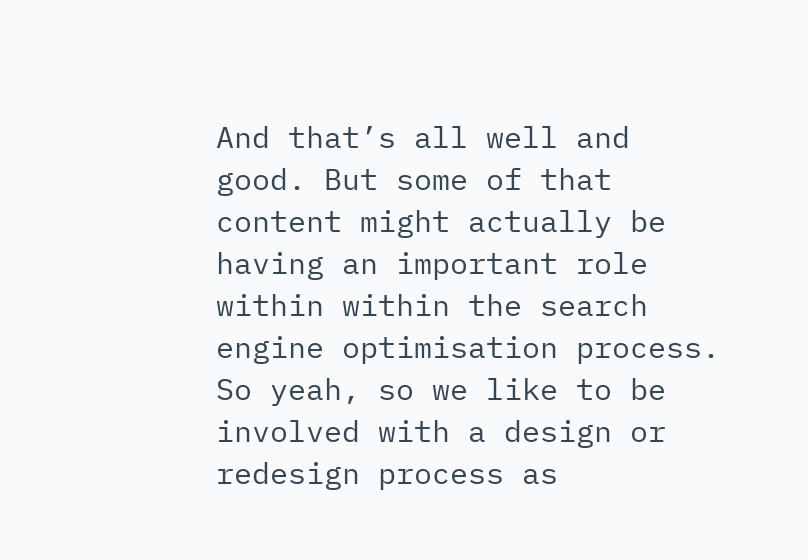And that’s all well and good. But some of that content might actually be having an important role within within the search engine optimisation process. So yeah, so we like to be involved with a design or redesign process as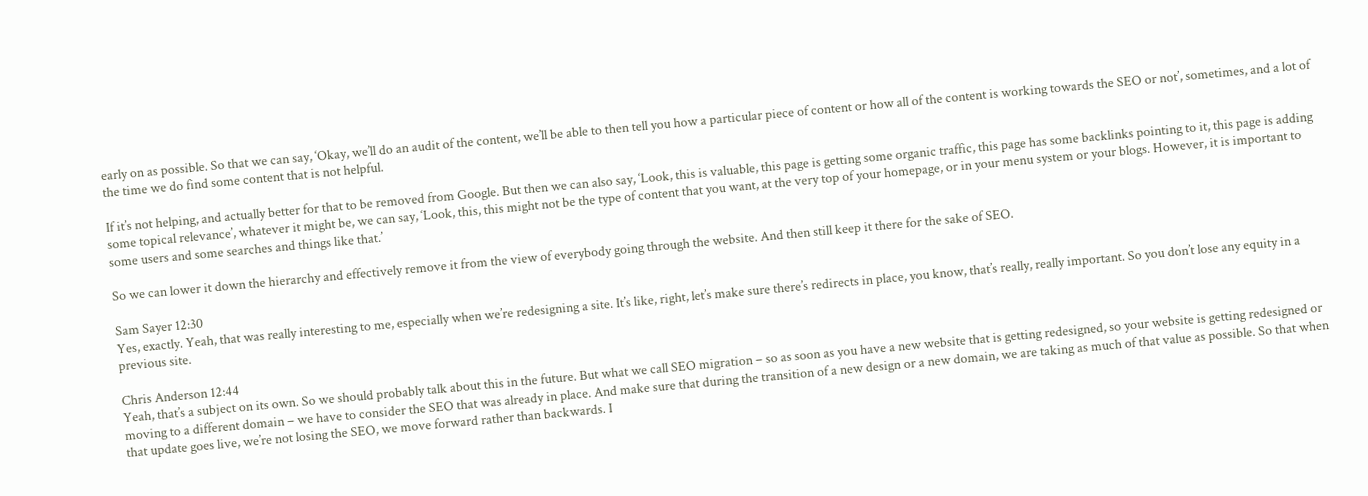early on as possible. So that we can say, ‘Okay, we’ll do an audit of the content, we’ll be able to then tell you how a particular piece of content or how all of the content is working towards the SEO or not’, sometimes, and a lot of the time we do find some content that is not helpful.

If it’s not helping, and actually better for that to be removed from Google. But then we can also say, ‘Look, this is valuable, this page is getting some organic traffic, this page has some backlinks pointing to it, this page is adding some topical relevance’, whatever it might be, we can say, ‘Look, this, this might not be the type of content that you want, at the very top of your homepage, or in your menu system or your blogs. However, it is important to some users and some searches and things like that.’

So we can lower it down the hierarchy and effectively remove it from the view of everybody going through the website. And then still keep it there for the sake of SEO.

Sam Sayer 12:30
Yes, exactly. Yeah, that was really interesting to me, especially when we’re redesigning a site. It’s like, right, let’s make sure there’s redirects in place, you know, that’s really, really important. So you don’t lose any equity in a previous site.

Chris Anderson 12:44
Yeah, that’s a subject on its own. So we should probably talk about this in the future. But what we call SEO migration – so as soon as you have a new website that is getting redesigned, so your website is getting redesigned or moving to a different domain – we have to consider the SEO that was already in place. And make sure that during the transition of a new design or a new domain, we are taking as much of that value as possible. So that when that update goes live, we’re not losing the SEO, we move forward rather than backwards. I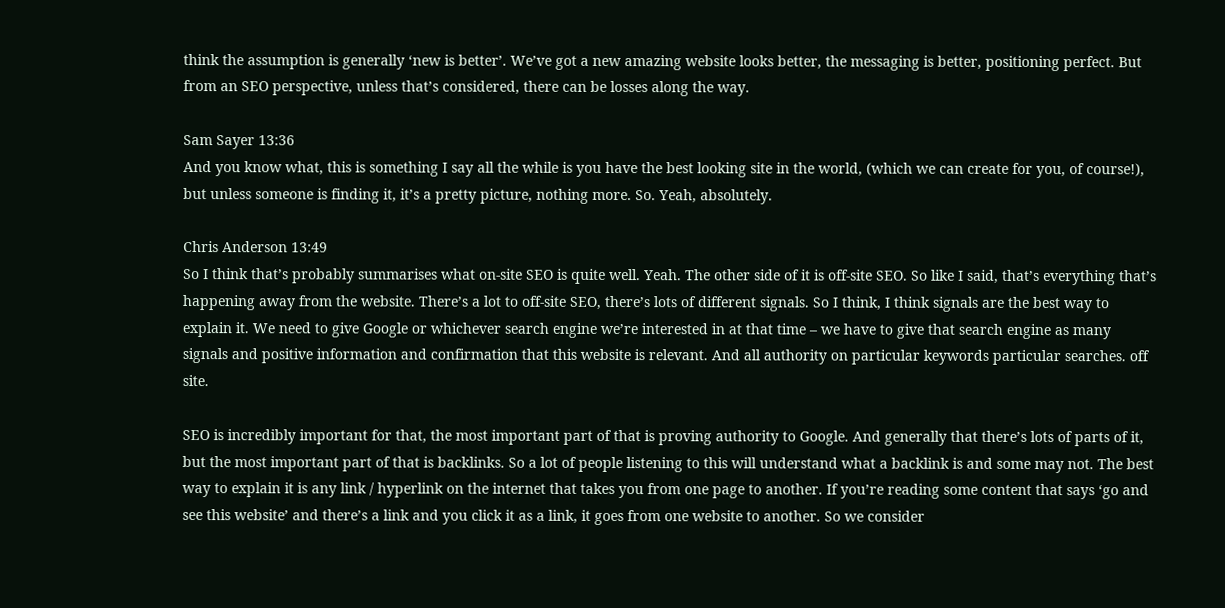think the assumption is generally ‘new is better’. We’ve got a new amazing website looks better, the messaging is better, positioning perfect. But from an SEO perspective, unless that’s considered, there can be losses along the way.

Sam Sayer 13:36
And you know what, this is something I say all the while is you have the best looking site in the world, (which we can create for you, of course!), but unless someone is finding it, it’s a pretty picture, nothing more. So. Yeah, absolutely.

Chris Anderson 13:49
So I think that’s probably summarises what on-site SEO is quite well. Yeah. The other side of it is off-site SEO. So like I said, that’s everything that’s happening away from the website. There’s a lot to off-site SEO, there’s lots of different signals. So I think, I think signals are the best way to explain it. We need to give Google or whichever search engine we’re interested in at that time – we have to give that search engine as many signals and positive information and confirmation that this website is relevant. And all authority on particular keywords particular searches. off site.

SEO is incredibly important for that, the most important part of that is proving authority to Google. And generally that there’s lots of parts of it, but the most important part of that is backlinks. So a lot of people listening to this will understand what a backlink is and some may not. The best way to explain it is any link / hyperlink on the internet that takes you from one page to another. If you’re reading some content that says ‘go and see this website’ and there’s a link and you click it as a link, it goes from one website to another. So we consider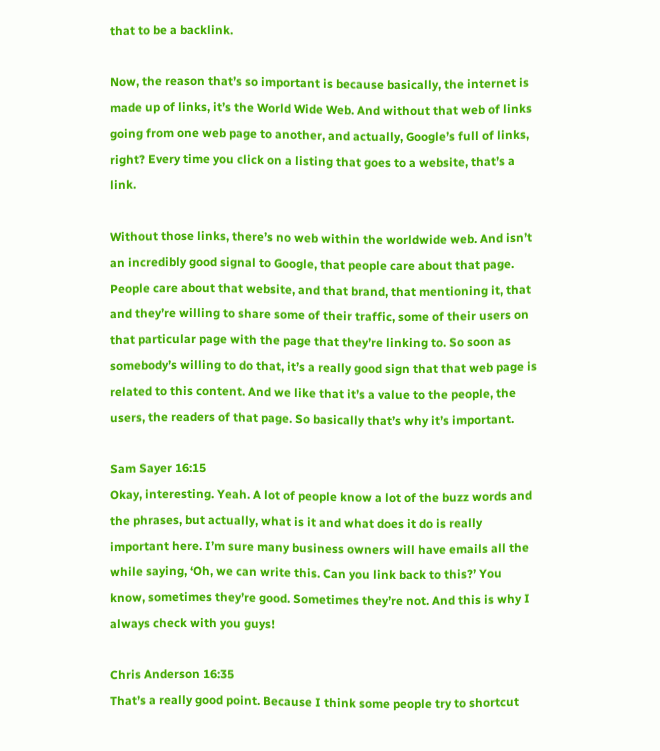that to be a backlink.

Now, the reason that’s so important is because basically, the internet is made up of links, it’s the World Wide Web. And without that web of links going from one web page to another, and actually, Google’s full of links, right? Every time you click on a listing that goes to a website, that’s a link.

Without those links, there’s no web within the worldwide web. And isn’t an incredibly good signal to Google, that people care about that page. People care about that website, and that brand, that mentioning it, that and they’re willing to share some of their traffic, some of their users on that particular page with the page that they’re linking to. So soon as somebody’s willing to do that, it’s a really good sign that that web page is related to this content. And we like that it’s a value to the people, the users, the readers of that page. So basically that’s why it’s important.

Sam Sayer 16:15
Okay, interesting. Yeah. A lot of people know a lot of the buzz words and the phrases, but actually, what is it and what does it do is really important here. I’m sure many business owners will have emails all the while saying, ‘Oh, we can write this. Can you link back to this?’ You know, sometimes they’re good. Sometimes they’re not. And this is why I always check with you guys!

Chris Anderson 16:35
That’s a really good point. Because I think some people try to shortcut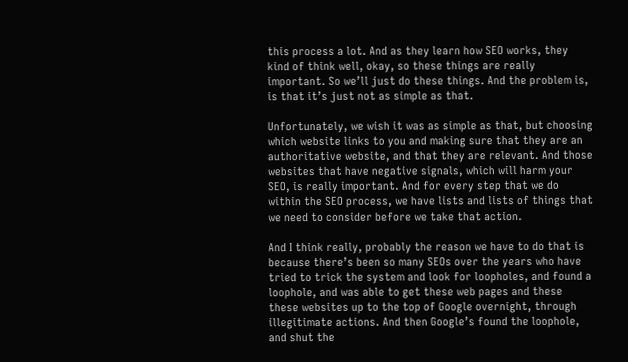this process a lot. And as they learn how SEO works, they kind of think well, okay, so these things are really important. So we’ll just do these things. And the problem is, is that it’s just not as simple as that.

Unfortunately, we wish it was as simple as that, but choosing which website links to you and making sure that they are an authoritative website, and that they are relevant. And those websites that have negative signals, which will harm your SEO, is really important. And for every step that we do within the SEO process, we have lists and lists of things that we need to consider before we take that action.

And I think really, probably the reason we have to do that is because there’s been so many SEOs over the years who have tried to trick the system and look for loopholes, and found a loophole, and was able to get these web pages and these these websites up to the top of Google overnight, through illegitimate actions. And then Google’s found the loophole, and shut the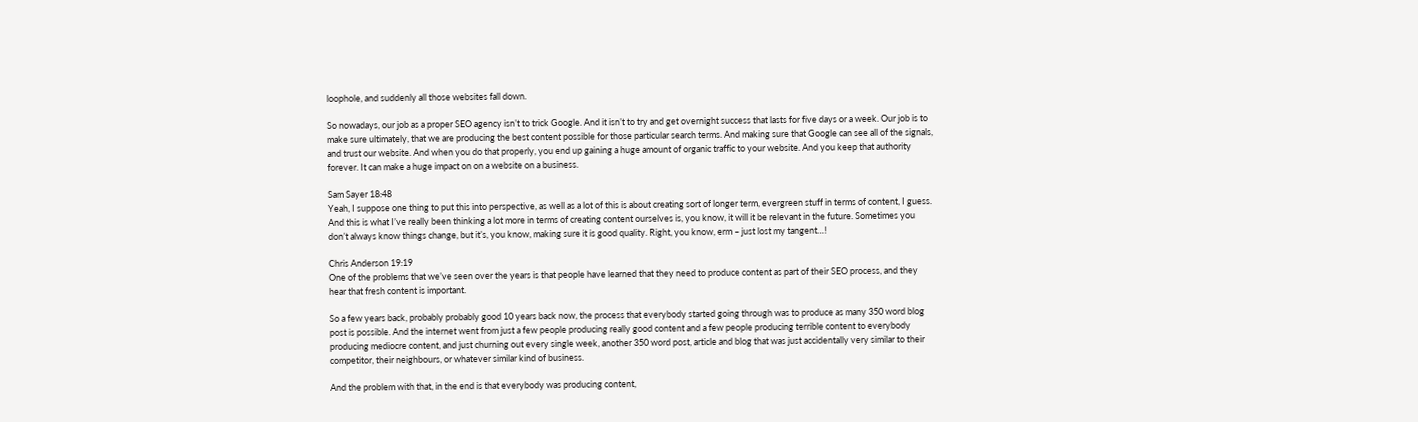loophole, and suddenly all those websites fall down.

So nowadays, our job as a proper SEO agency isn’t to trick Google. And it isn’t to try and get overnight success that lasts for five days or a week. Our job is to make sure ultimately, that we are producing the best content possible for those particular search terms. And making sure that Google can see all of the signals, and trust our website. And when you do that properly, you end up gaining a huge amount of organic traffic to your website. And you keep that authority forever. It can make a huge impact on on a website on a business.

Sam Sayer 18:48
Yeah, I suppose one thing to put this into perspective, as well as a lot of this is about creating sort of longer term, evergreen stuff in terms of content, I guess. And this is what I’ve really been thinking a lot more in terms of creating content ourselves is, you know, it will it be relevant in the future. Sometimes you don’t always know things change, but it’s, you know, making sure it is good quality. Right, you know, erm – just lost my tangent…!

Chris Anderson 19:19
One of the problems that we’ve seen over the years is that people have learned that they need to produce content as part of their SEO process, and they hear that fresh content is important.

So a few years back, probably probably good 10 years back now, the process that everybody started going through was to produce as many 350 word blog post is possible. And the internet went from just a few people producing really good content and a few people producing terrible content to everybody producing mediocre content, and just churning out every single week, another 350 word post, article and blog that was just accidentally very similar to their competitor, their neighbours, or whatever similar kind of business.

And the problem with that, in the end is that everybody was producing content,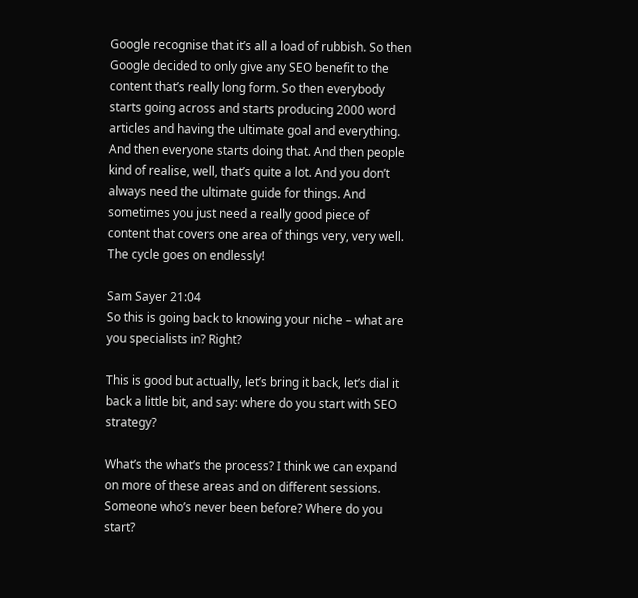Google recognise that it’s all a load of rubbish. So then Google decided to only give any SEO benefit to the content that’s really long form. So then everybody starts going across and starts producing 2000 word articles and having the ultimate goal and everything. And then everyone starts doing that. And then people kind of realise, well, that’s quite a lot. And you don’t always need the ultimate guide for things. And sometimes you just need a really good piece of content that covers one area of things very, very well. The cycle goes on endlessly!

Sam Sayer 21:04
So this is going back to knowing your niche – what are you specialists in? Right?

This is good but actually, let’s bring it back, let’s dial it back a little bit, and say: where do you start with SEO strategy?

What’s the what’s the process? I think we can expand on more of these areas and on different sessions. Someone who’s never been before? Where do you start?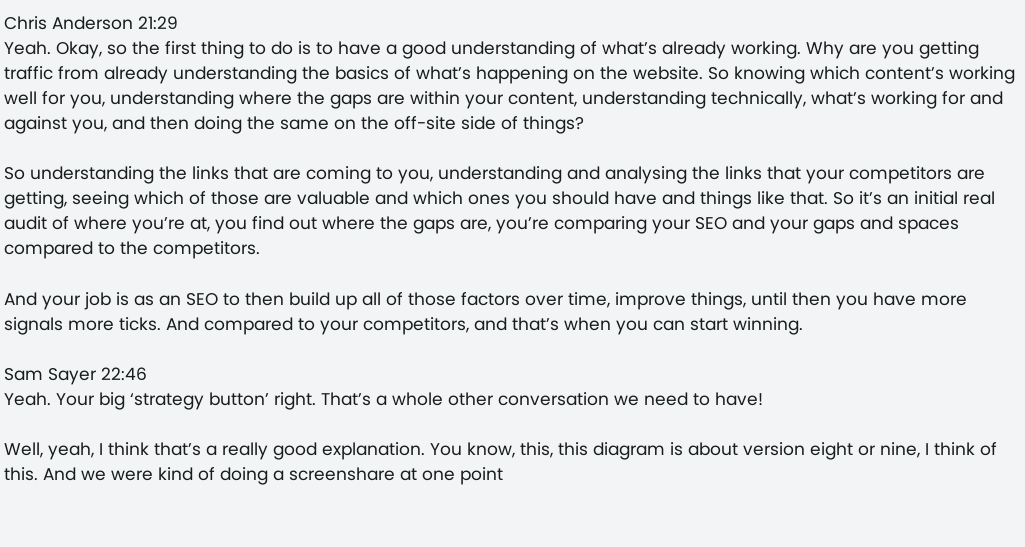Chris Anderson 21:29
Yeah. Okay, so the first thing to do is to have a good understanding of what’s already working. Why are you getting traffic from already understanding the basics of what’s happening on the website. So knowing which content’s working well for you, understanding where the gaps are within your content, understanding technically, what’s working for and against you, and then doing the same on the off-site side of things?

So understanding the links that are coming to you, understanding and analysing the links that your competitors are getting, seeing which of those are valuable and which ones you should have and things like that. So it’s an initial real audit of where you’re at, you find out where the gaps are, you’re comparing your SEO and your gaps and spaces compared to the competitors.

And your job is as an SEO to then build up all of those factors over time, improve things, until then you have more signals more ticks. And compared to your competitors, and that’s when you can start winning.

Sam Sayer 22:46
Yeah. Your big ‘strategy button’ right. That’s a whole other conversation we need to have!

Well, yeah, I think that’s a really good explanation. You know, this, this diagram is about version eight or nine, I think of this. And we were kind of doing a screenshare at one point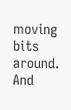moving bits around. And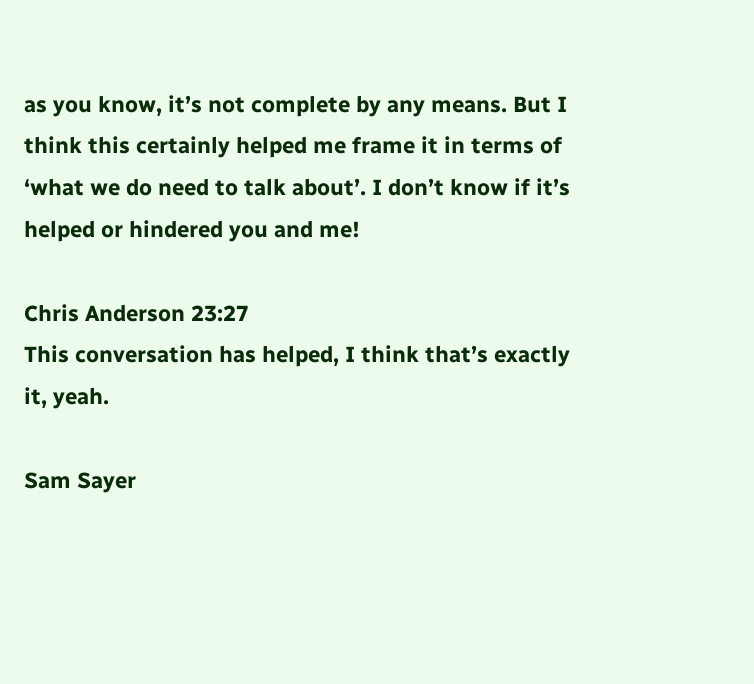as you know, it’s not complete by any means. But I think this certainly helped me frame it in terms of ‘what we do need to talk about’. I don’t know if it’s helped or hindered you and me!

Chris Anderson 23:27
This conversation has helped, I think that’s exactly it, yeah.

Sam Sayer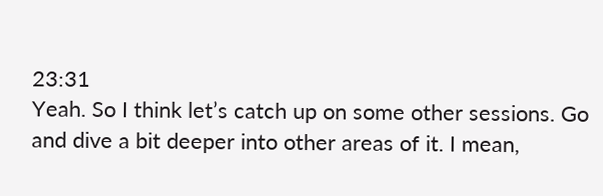23:31
Yeah. So I think let’s catch up on some other sessions. Go and dive a bit deeper into other areas of it. I mean,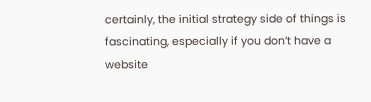certainly, the initial strategy side of things is fascinating, especially if you don’t have a website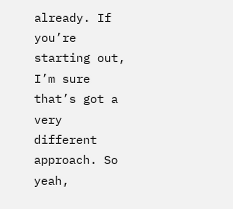already. If you’re starting out, I’m sure that’s got a very different approach. So yeah,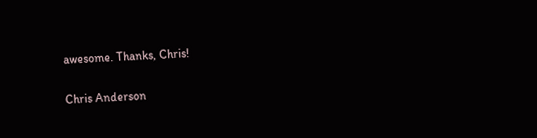awesome. Thanks, Chris!

Chris Anderson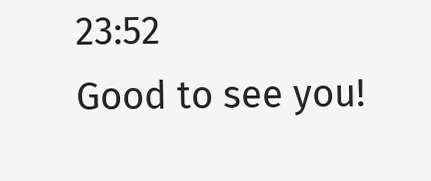23:52
Good to see you!